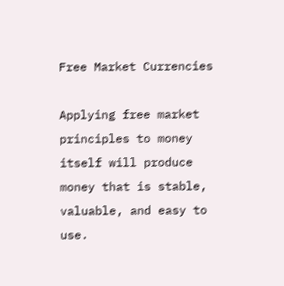Free Market Currencies

Applying free market principles to money itself will produce money that is stable, valuable, and easy to use.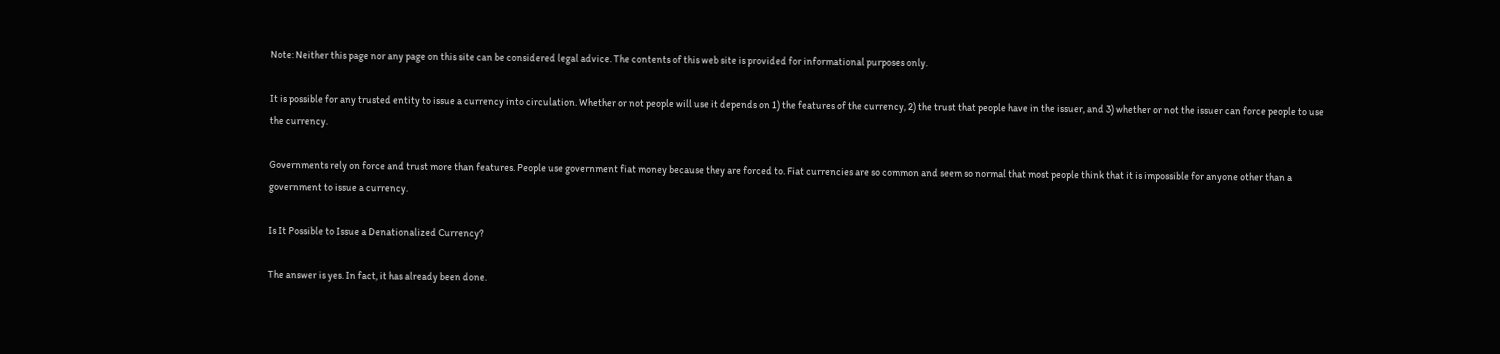Note: Neither this page nor any page on this site can be considered legal advice. The contents of this web site is provided for informational purposes only.

It is possible for any trusted entity to issue a currency into circulation. Whether or not people will use it depends on 1) the features of the currency, 2) the trust that people have in the issuer, and 3) whether or not the issuer can force people to use the currency.

Governments rely on force and trust more than features. People use government fiat money because they are forced to. Fiat currencies are so common and seem so normal that most people think that it is impossible for anyone other than a government to issue a currency.

Is It Possible to Issue a Denationalized Currency?

The answer is yes. In fact, it has already been done.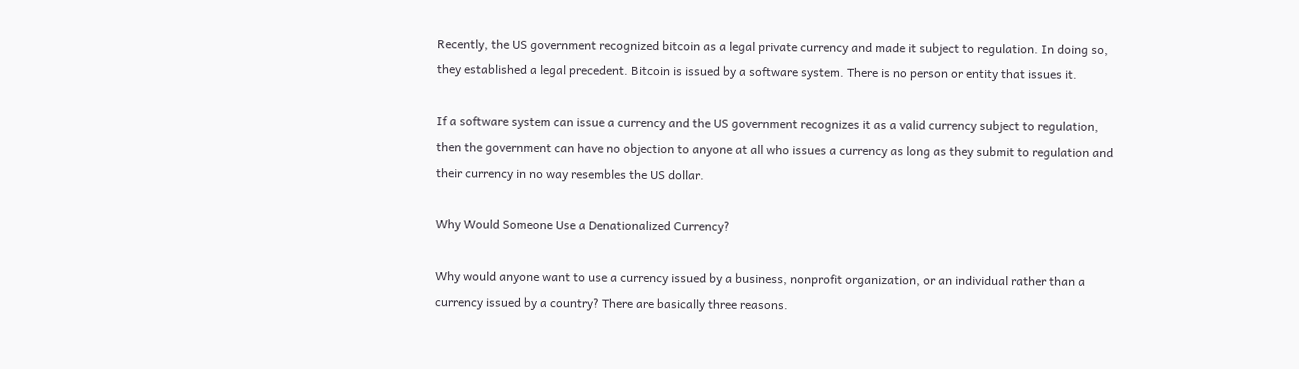Recently, the US government recognized bitcoin as a legal private currency and made it subject to regulation. In doing so, they established a legal precedent. Bitcoin is issued by a software system. There is no person or entity that issues it.

If a software system can issue a currency and the US government recognizes it as a valid currency subject to regulation, then the government can have no objection to anyone at all who issues a currency as long as they submit to regulation and their currency in no way resembles the US dollar.

Why Would Someone Use a Denationalized Currency?

Why would anyone want to use a currency issued by a business, nonprofit organization, or an individual rather than a currency issued by a country? There are basically three reasons.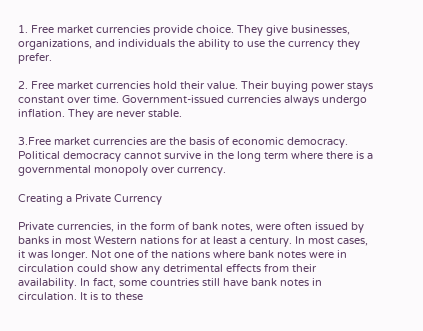1. Free market currencies provide choice. They give businesses, organizations, and individuals the ability to use the currency they prefer.

2. Free market currencies hold their value. Their buying power stays constant over time. Government-issued currencies always undergo inflation. They are never stable.

3.Free market currencies are the basis of economic democracy. Political democracy cannot survive in the long term where there is a governmental monopoly over currency.

Creating a Private Currency

Private currencies, in the form of bank notes, were often issued by banks in most Western nations for at least a century. In most cases, it was longer. Not one of the nations where bank notes were in circulation could show any detrimental effects from their availability. In fact, some countries still have bank notes in circulation. It is to these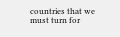countries that we must turn for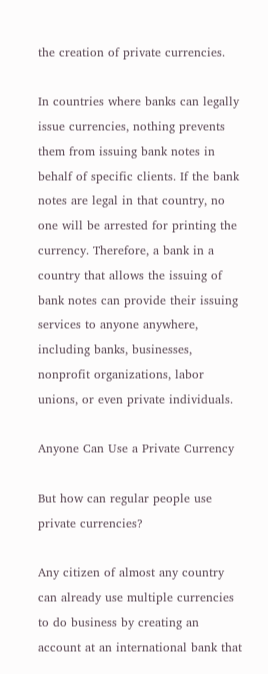the creation of private currencies.

In countries where banks can legally issue currencies, nothing prevents them from issuing bank notes in behalf of specific clients. If the bank notes are legal in that country, no one will be arrested for printing the currency. Therefore, a bank in a country that allows the issuing of bank notes can provide their issuing services to anyone anywhere, including banks, businesses, nonprofit organizations, labor unions, or even private individuals.

Anyone Can Use a Private Currency

But how can regular people use private currencies?

Any citizen of almost any country can already use multiple currencies to do business by creating an account at an international bank that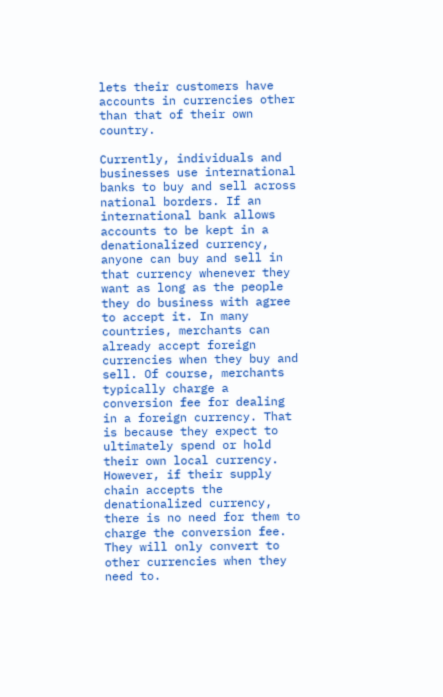lets their customers have accounts in currencies other than that of their own country.

Currently, individuals and businesses use international banks to buy and sell across national borders. If an international bank allows accounts to be kept in a denationalized currency, anyone can buy and sell in that currency whenever they want as long as the people they do business with agree to accept it. In many countries, merchants can already accept foreign currencies when they buy and sell. Of course, merchants typically charge a conversion fee for dealing in a foreign currency. That is because they expect to ultimately spend or hold their own local currency. However, if their supply chain accepts the denationalized currency, there is no need for them to charge the conversion fee. They will only convert to other currencies when they need to.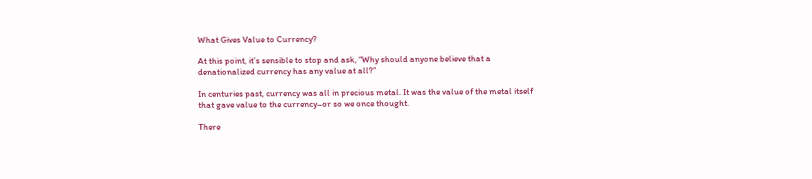What Gives Value to Currency?

At this point, it’s sensible to stop and ask, “Why should anyone believe that a denationalized currency has any value at all?”

In centuries past, currency was all in precious metal. It was the value of the metal itself that gave value to the currency–or so we once thought.

There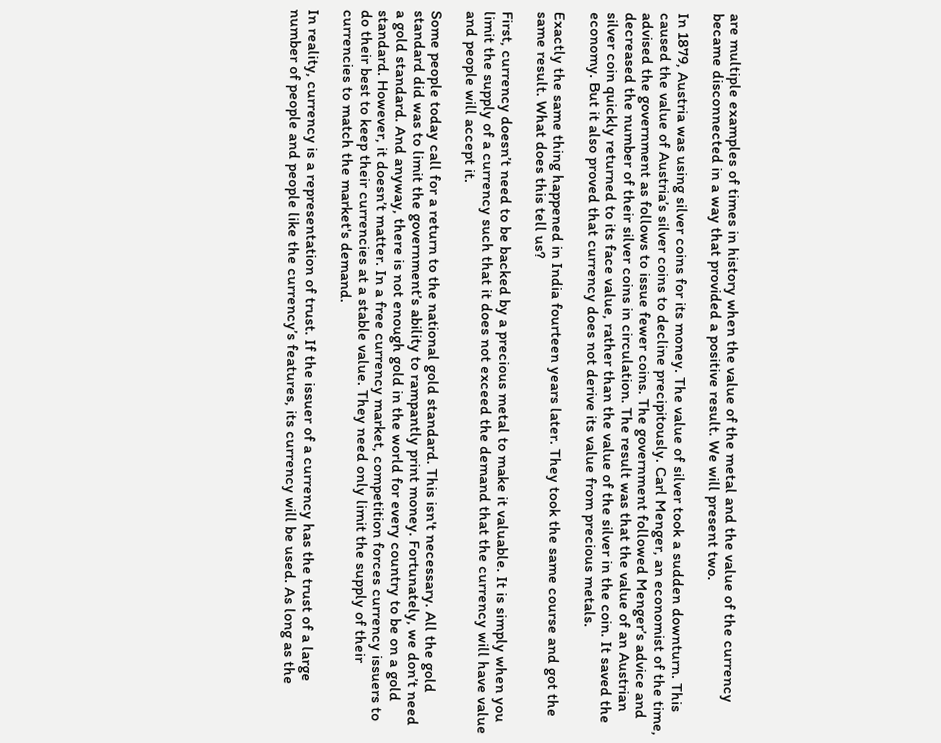are multiple examples of times in history when the value of the metal and the value of the currency became disconnected in a way that provided a positive result. We will present two.

In 1879, Austria was using silver coins for its money. The value of silver took a sudden downturn. This caused the value of Austria’s silver coins to decline precipitously. Carl Menger, an economist of the time, advised the government as follows to issue fewer coins. The government followed Menger’s advice and decreased the number of their silver coins in circulation. The result was that the value of an Austrian silver coin quickly returned to its face value, rather than the value of the silver in the coin. It saved the economy. But it also proved that currency does not derive its value from precious metals.

Exactly the same thing happened in India fourteen years later. They took the same course and got the same result. What does this tell us?

First, currency doesn’t need to be backed by a precious metal to make it valuable. It is simply when you limit the supply of a currency such that it does not exceed the demand that the currency will have value and people will accept it.

Some people today call for a return to the national gold standard. This isn't necessary. All the gold standard did was to limit the government’s ability to rampantly print money. Fortunately, we don’t need a gold standard. And anyway, there is not enough gold in the world for every country to be on a gold standard. However, it doesn’t matter. In a free currency market, competition forces currency issuers to do their best to keep their currencies at a stable value. They need only limit the supply of their currencies to match the market's demand.

In reality, currency is a representation of trust. If the issuer of a currency has the trust of a large number of people and people like the currency’s features, its currency will be used. As long as the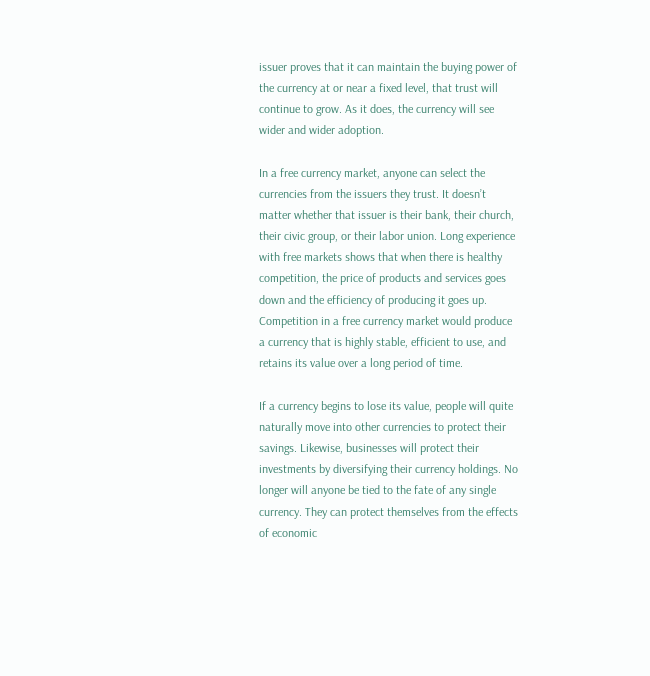issuer proves that it can maintain the buying power of the currency at or near a fixed level, that trust will continue to grow. As it does, the currency will see wider and wider adoption.

In a free currency market, anyone can select the currencies from the issuers they trust. It doesn’t matter whether that issuer is their bank, their church, their civic group, or their labor union. Long experience with free markets shows that when there is healthy competition, the price of products and services goes down and the efficiency of producing it goes up. Competition in a free currency market would produce a currency that is highly stable, efficient to use, and retains its value over a long period of time.

If a currency begins to lose its value, people will quite naturally move into other currencies to protect their savings. Likewise, businesses will protect their investments by diversifying their currency holdings. No longer will anyone be tied to the fate of any single currency. They can protect themselves from the effects of economic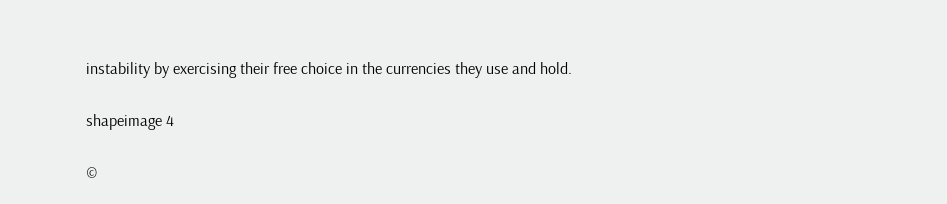instability by exercising their free choice in the currencies they use and hold.

shapeimage 4

©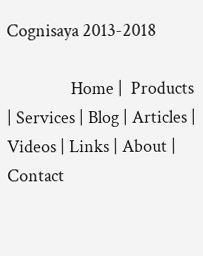Cognisaya 2013-2018

                Home |  Products | Services | Blog | Articles | Videos | Links | About | Contact